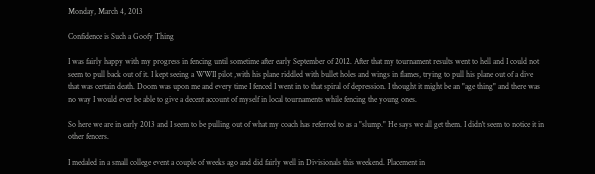Monday, March 4, 2013

Confidence is Such a Goofy Thing

I was fairly happy with my progress in fencing until sometime after early September of 2012. After that my tournament results went to hell and I could not seem to pull back out of it. I kept seeing a WWII pilot ,with his plane riddled with bullet holes and wings in flames, trying to pull his plane out of a dive that was certain death. Doom was upon me and every time I fenced I went in to that spiral of depression. I thought it might be an "age thing" and there was no way I would ever be able to give a decent account of myself in local tournaments while fencing the young ones.

So here we are in early 2013 and I seem to be pulling out of what my coach has referred to as a "slump." He says we all get them. I didn't seem to notice it in other fencers.

I medaled in a small college event a couple of weeks ago and did fairly well in Divisionals this weekend. Placement in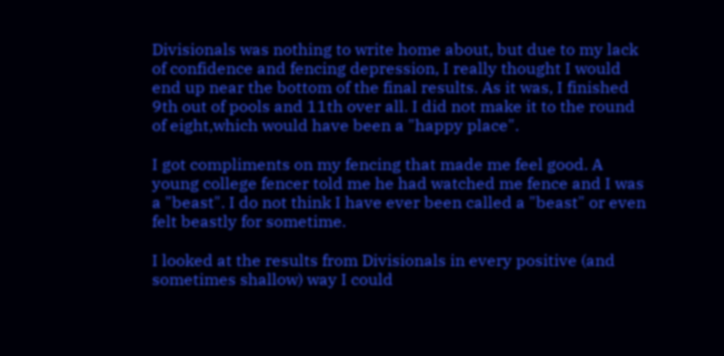Divisionals was nothing to write home about, but due to my lack of confidence and fencing depression, I really thought I would end up near the bottom of the final results. As it was, I finished 9th out of pools and 11th over all. I did not make it to the round of eight,which would have been a "happy place".

I got compliments on my fencing that made me feel good. A young college fencer told me he had watched me fence and I was a "beast". I do not think I have ever been called a "beast" or even felt beastly for sometime.

I looked at the results from Divisionals in every positive (and sometimes shallow) way I could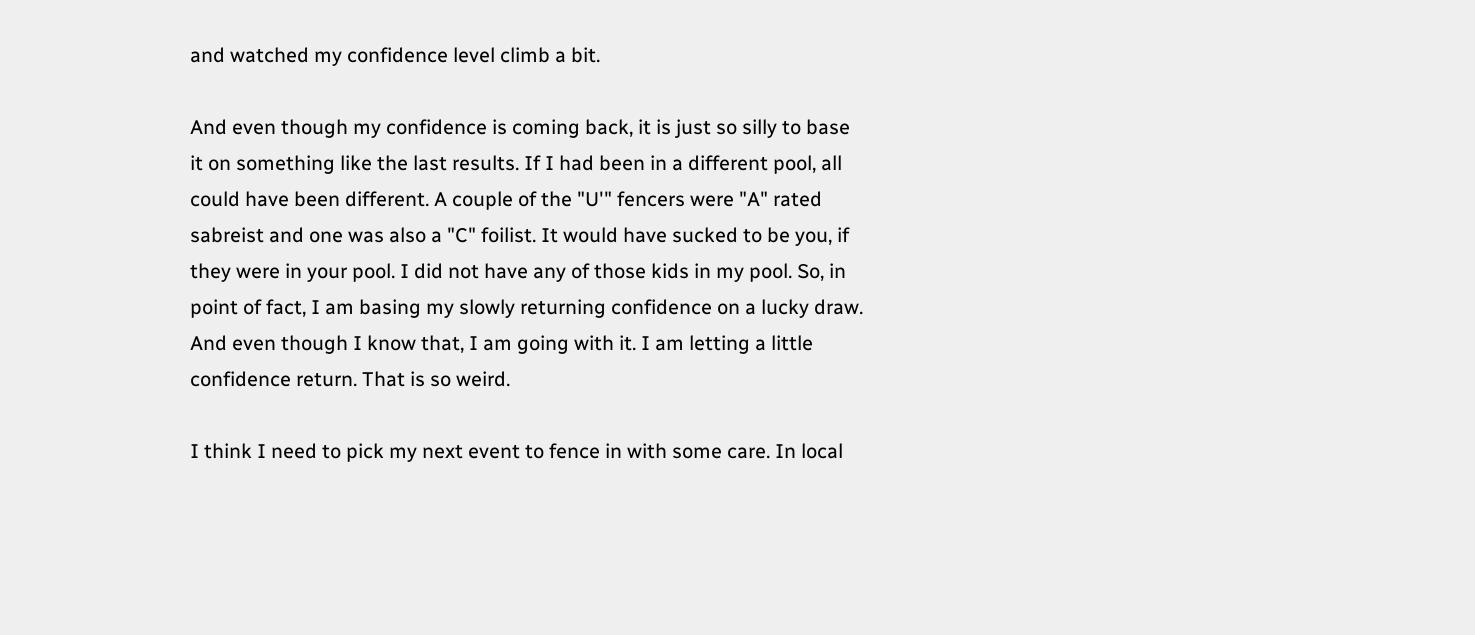and watched my confidence level climb a bit.

And even though my confidence is coming back, it is just so silly to base it on something like the last results. If I had been in a different pool, all could have been different. A couple of the "U'" fencers were "A" rated sabreist and one was also a "C" foilist. It would have sucked to be you, if they were in your pool. I did not have any of those kids in my pool. So, in point of fact, I am basing my slowly returning confidence on a lucky draw. And even though I know that, I am going with it. I am letting a little confidence return. That is so weird.

I think I need to pick my next event to fence in with some care. In local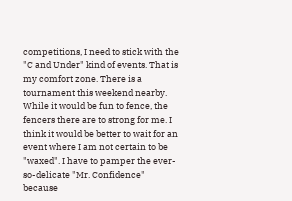competitions, I need to stick with the "C and Under" kind of events. That is my comfort zone. There is a tournament this weekend nearby. While it would be fun to fence, the fencers there are to strong for me. I think it would be better to wait for an event where I am not certain to be "waxed". I have to pamper the ever-so-delicate "Mr. Confidence" because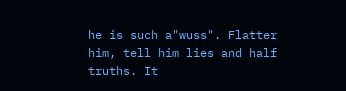he is such a"wuss". Flatter him, tell him lies and half truths. It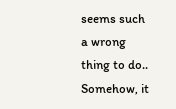seems such a wrong thing to do.. Somehow, it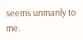seems unmanly to me.